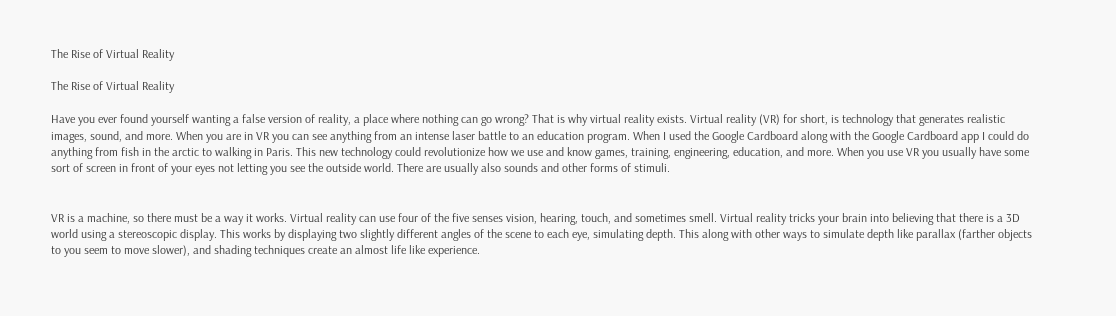The Rise of Virtual Reality

The Rise of Virtual Reality

Have you ever found yourself wanting a false version of reality, a place where nothing can go wrong? That is why virtual reality exists. Virtual reality (VR) for short, is technology that generates realistic images, sound, and more. When you are in VR you can see anything from an intense laser battle to an education program. When I used the Google Cardboard along with the Google Cardboard app I could do anything from fish in the arctic to walking in Paris. This new technology could revolutionize how we use and know games, training, engineering, education, and more. When you use VR you usually have some sort of screen in front of your eyes not letting you see the outside world. There are usually also sounds and other forms of stimuli.


VR is a machine, so there must be a way it works. Virtual reality can use four of the five senses vision, hearing, touch, and sometimes smell. Virtual reality tricks your brain into believing that there is a 3D world using a stereoscopic display. This works by displaying two slightly different angles of the scene to each eye, simulating depth. This along with other ways to simulate depth like parallax (farther objects to you seem to move slower), and shading techniques create an almost life like experience.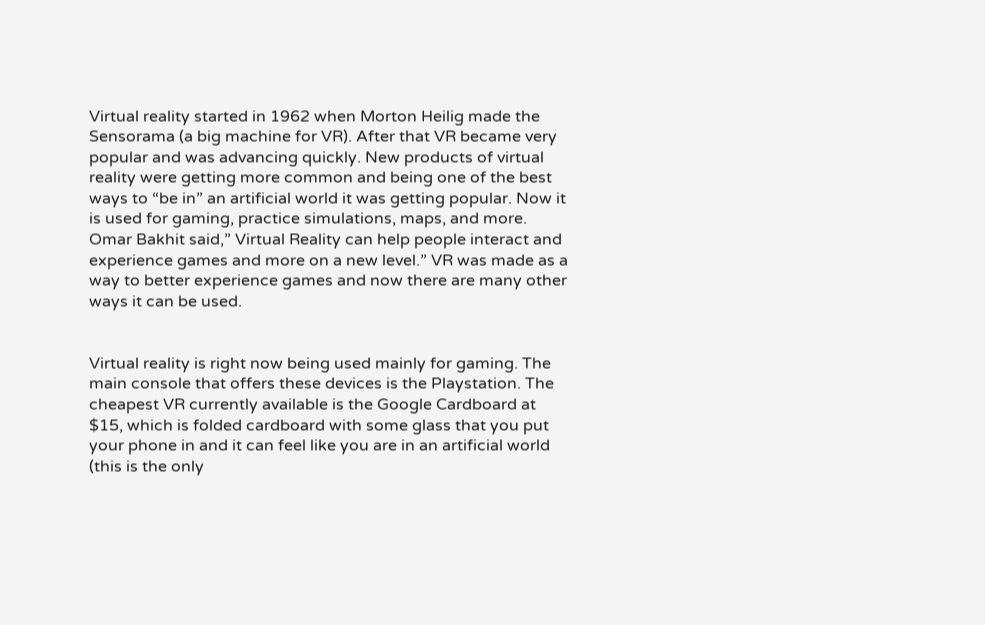Virtual reality started in 1962 when Morton Heilig made the Sensorama (a big machine for VR). After that VR became very popular and was advancing quickly. New products of virtual reality were getting more common and being one of the best ways to “be in” an artificial world it was getting popular. Now it is used for gaming, practice simulations, maps, and more. Omar Bakhit said,” Virtual Reality can help people interact and experience games and more on a new level.” VR was made as a way to better experience games and now there are many other ways it can be used.


Virtual reality is right now being used mainly for gaming. The main console that offers these devices is the Playstation. The cheapest VR currently available is the Google Cardboard at $15, which is folded cardboard with some glass that you put your phone in and it can feel like you are in an artificial world (this is the only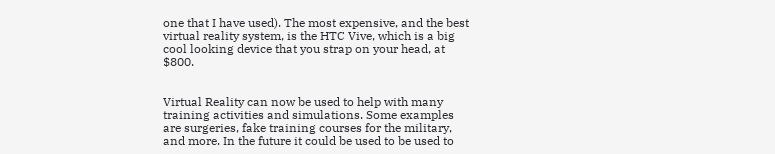one that I have used). The most expensive, and the best virtual reality system, is the HTC Vive, which is a big cool looking device that you strap on your head, at $800.


Virtual Reality can now be used to help with many training activities and simulations. Some examples are surgeries, fake training courses for the military, and more. In the future it could be used to be used to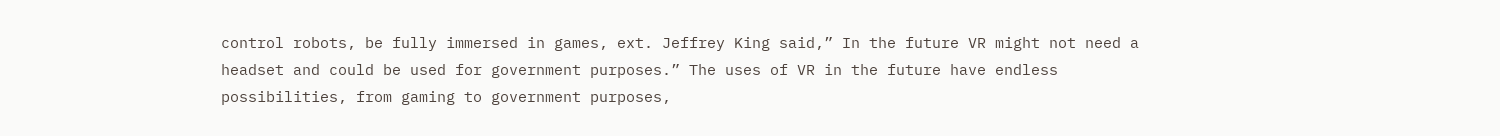control robots, be fully immersed in games, ext. Jeffrey King said,” In the future VR might not need a headset and could be used for government purposes.” The uses of VR in the future have endless possibilities, from gaming to government purposes,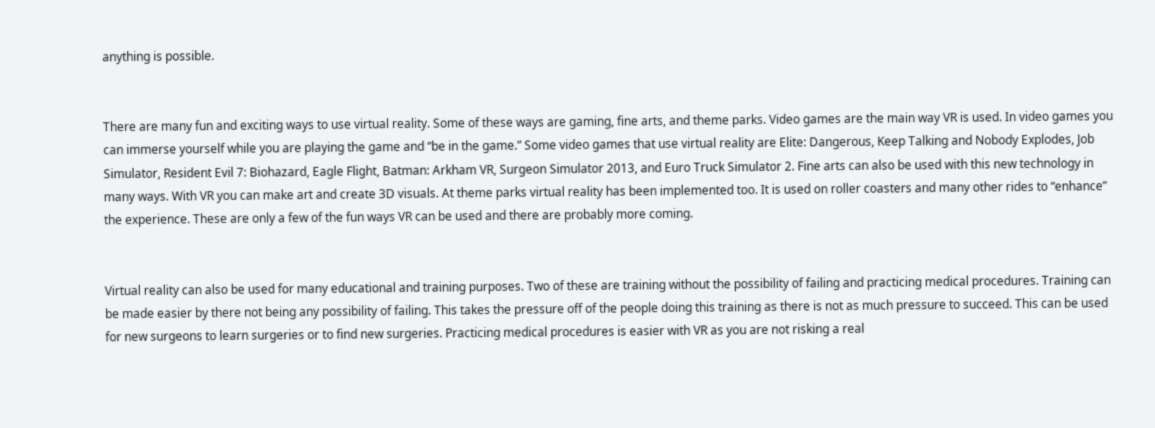anything is possible.


There are many fun and exciting ways to use virtual reality. Some of these ways are gaming, fine arts, and theme parks. Video games are the main way VR is used. In video games you can immerse yourself while you are playing the game and “be in the game.” Some video games that use virtual reality are Elite: Dangerous, Keep Talking and Nobody Explodes, Job Simulator, Resident Evil 7: Biohazard, Eagle Flight, Batman: Arkham VR, Surgeon Simulator 2013, and Euro Truck Simulator 2. Fine arts can also be used with this new technology in many ways. With VR you can make art and create 3D visuals. At theme parks virtual reality has been implemented too. It is used on roller coasters and many other rides to “enhance” the experience. These are only a few of the fun ways VR can be used and there are probably more coming.


Virtual reality can also be used for many educational and training purposes. Two of these are training without the possibility of failing and practicing medical procedures. Training can be made easier by there not being any possibility of failing. This takes the pressure off of the people doing this training as there is not as much pressure to succeed. This can be used for new surgeons to learn surgeries or to find new surgeries. Practicing medical procedures is easier with VR as you are not risking a real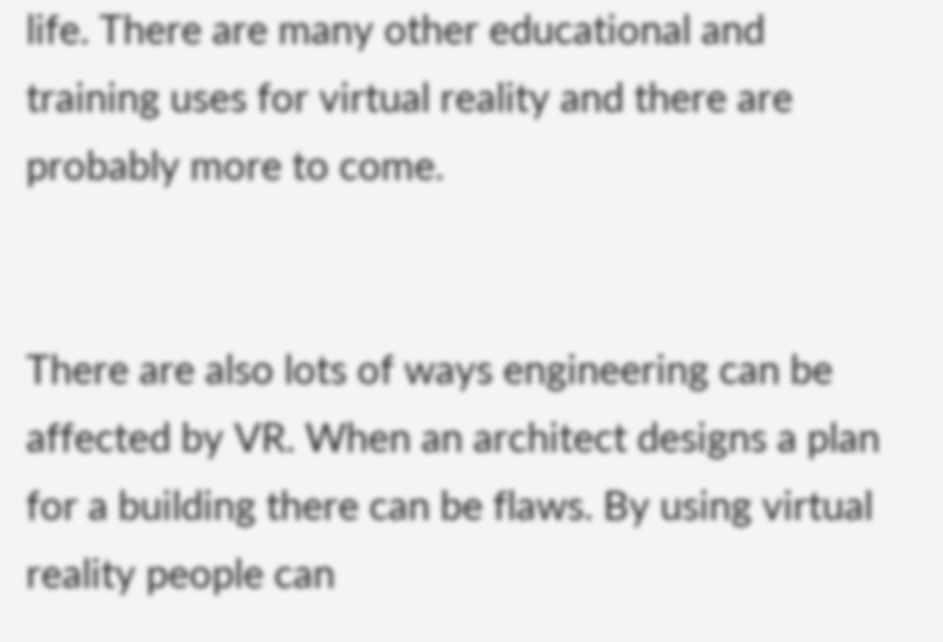life. There are many other educational and training uses for virtual reality and there are probably more to come.


There are also lots of ways engineering can be affected by VR. When an architect designs a plan for a building there can be flaws. By using virtual reality people can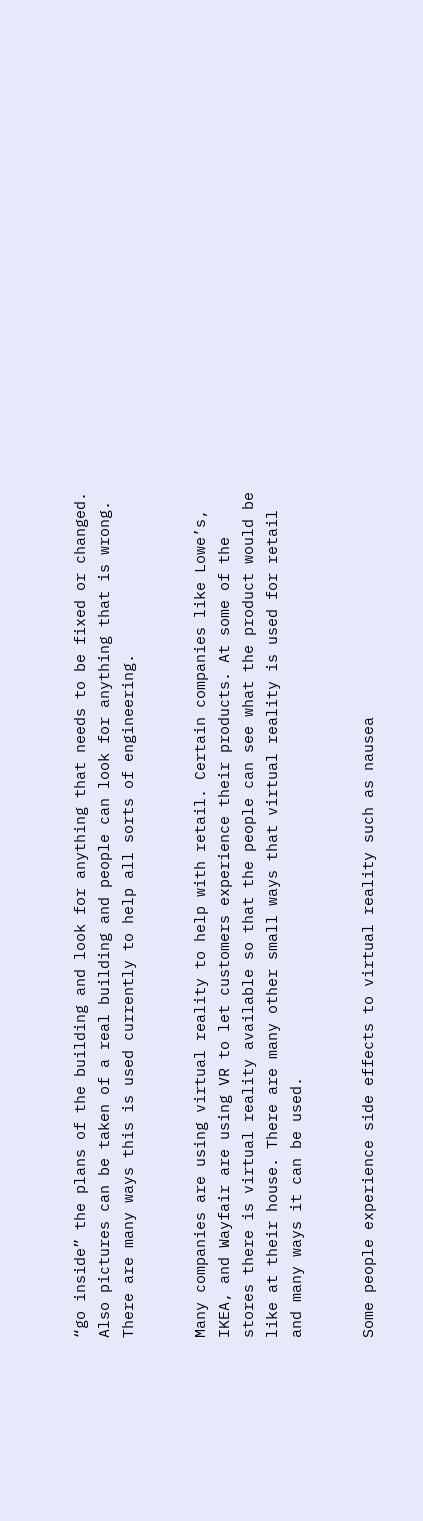“go inside” the plans of the building and look for anything that needs to be fixed or changed. Also pictures can be taken of a real building and people can look for anything that is wrong. There are many ways this is used currently to help all sorts of engineering.


Many companies are using virtual reality to help with retail. Certain companies like Lowe’s, IKEA, and Wayfair are using VR to let customers experience their products. At some of the stores there is virtual reality available so that the people can see what the product would be like at their house. There are many other small ways that virtual reality is used for retail and many ways it can be used.


Some people experience side effects to virtual reality such as nausea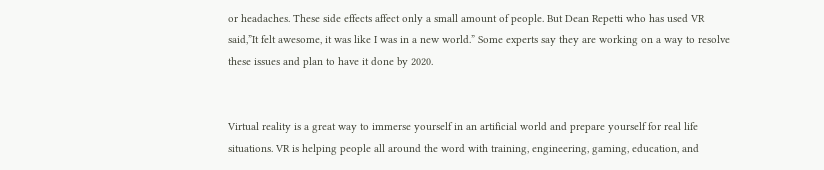or headaches. These side effects affect only a small amount of people. But Dean Repetti who has used VR said,”It felt awesome, it was like I was in a new world.” Some experts say they are working on a way to resolve these issues and plan to have it done by 2020.


Virtual reality is a great way to immerse yourself in an artificial world and prepare yourself for real life situations. VR is helping people all around the word with training, engineering, gaming, education, and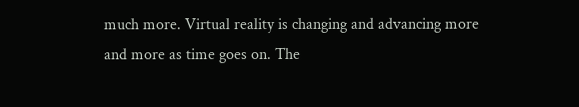much more. Virtual reality is changing and advancing more and more as time goes on. The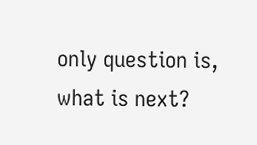only question is, what is next?